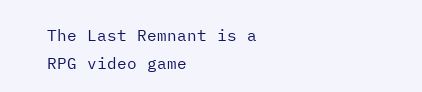The Last Remnant is a RPG video game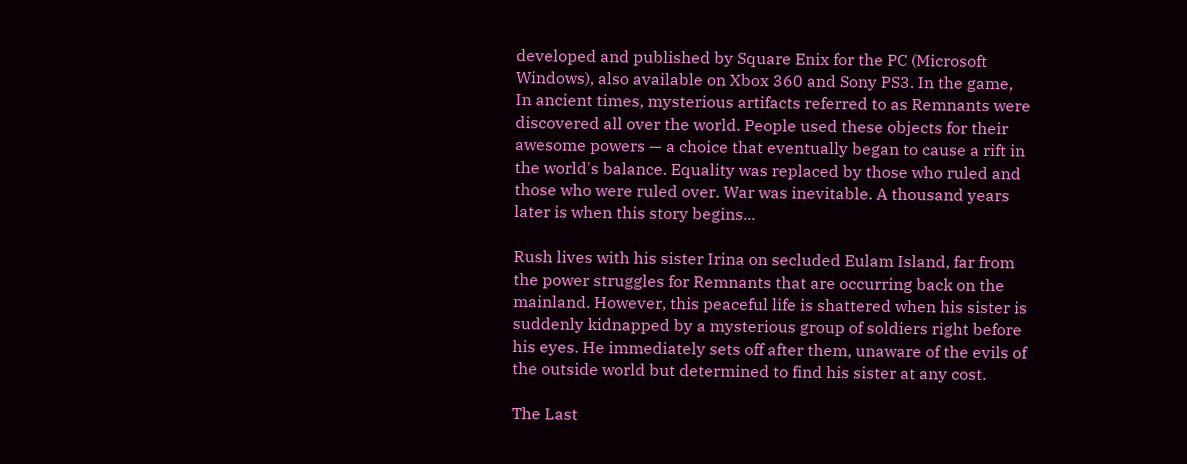developed and published by Square Enix for the PC (Microsoft Windows), also available on Xbox 360 and Sony PS3. In the game, In ancient times, mysterious artifacts referred to as Remnants were discovered all over the world. People used these objects for their awesome powers — a choice that eventually began to cause a rift in the world's balance. Equality was replaced by those who ruled and those who were ruled over. War was inevitable. A thousand years later is when this story begins...

Rush lives with his sister Irina on secluded Eulam Island, far from the power struggles for Remnants that are occurring back on the mainland. However, this peaceful life is shattered when his sister is suddenly kidnapped by a mysterious group of soldiers right before his eyes. He immediately sets off after them, unaware of the evils of the outside world but determined to find his sister at any cost.

The Last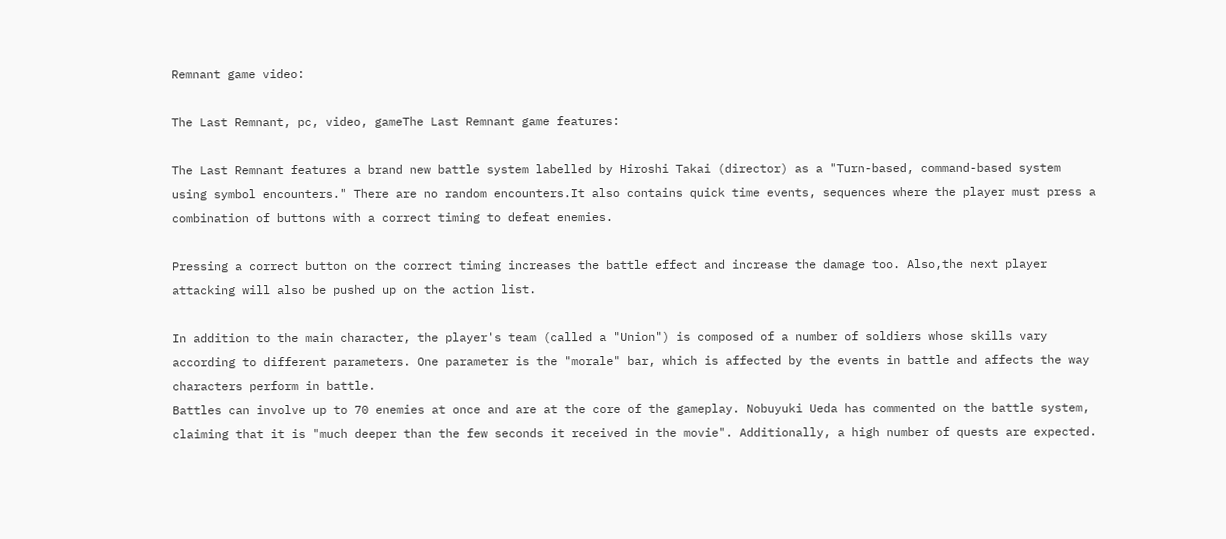Remnant game video:

The Last Remnant, pc, video, gameThe Last Remnant game features:

The Last Remnant features a brand new battle system labelled by Hiroshi Takai (director) as a "Turn-based, command-based system using symbol encounters." There are no random encounters.It also contains quick time events, sequences where the player must press a combination of buttons with a correct timing to defeat enemies.

Pressing a correct button on the correct timing increases the battle effect and increase the damage too. Also,the next player attacking will also be pushed up on the action list.

In addition to the main character, the player's team (called a "Union") is composed of a number of soldiers whose skills vary according to different parameters. One parameter is the "morale" bar, which is affected by the events in battle and affects the way characters perform in battle.
Battles can involve up to 70 enemies at once and are at the core of the gameplay. Nobuyuki Ueda has commented on the battle system, claiming that it is "much deeper than the few seconds it received in the movie". Additionally, a high number of quests are expected.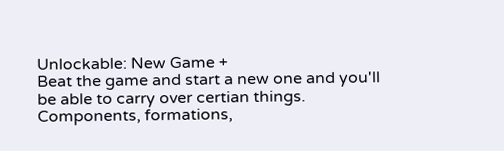Unlockable: New Game +
Beat the game and start a new one and you'll be able to carry over certian things. Components, formations,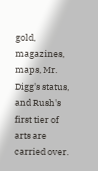gold, magazines, maps, Mr. Digg's status, and Rush's first tier of arts are carried over.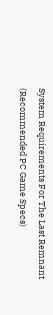System Requirements For The Last Remnant (Recommended PC Game Specs)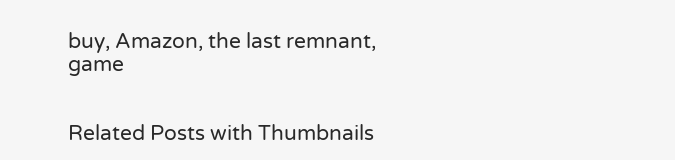buy, Amazon, the last remnant, game


Related Posts with Thumbnails